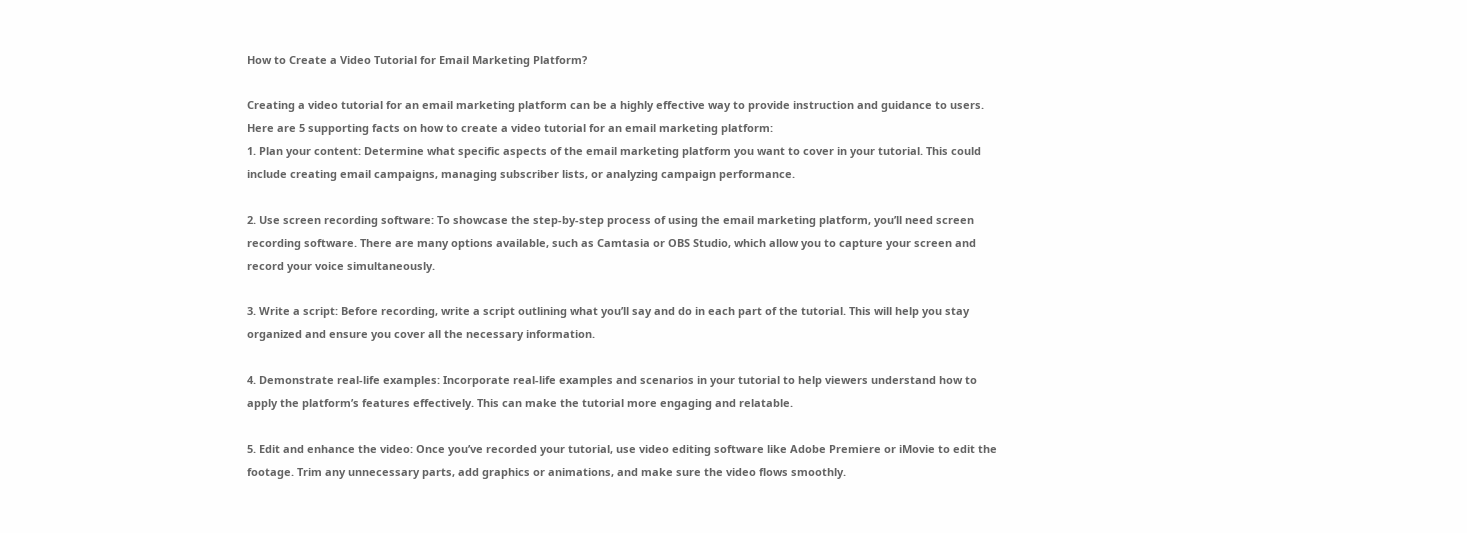How to Create a Video Tutorial for Email Marketing Platform?

Creating a video tutorial for an email marketing platform can be a highly effective way to provide instruction and guidance to users. Here are 5 supporting facts on how to create a video tutorial for an email marketing platform:
1. Plan your content: Determine what specific aspects of the email marketing platform you want to cover in your tutorial. This could include creating email campaigns, managing subscriber lists, or analyzing campaign performance.

2. Use screen recording software: To showcase the step-by-step process of using the email marketing platform, you’ll need screen recording software. There are many options available, such as Camtasia or OBS Studio, which allow you to capture your screen and record your voice simultaneously.

3. Write a script: Before recording, write a script outlining what you’ll say and do in each part of the tutorial. This will help you stay organized and ensure you cover all the necessary information.

4. Demonstrate real-life examples: Incorporate real-life examples and scenarios in your tutorial to help viewers understand how to apply the platform’s features effectively. This can make the tutorial more engaging and relatable.

5. Edit and enhance the video: Once you’ve recorded your tutorial, use video editing software like Adobe Premiere or iMovie to edit the footage. Trim any unnecessary parts, add graphics or animations, and make sure the video flows smoothly.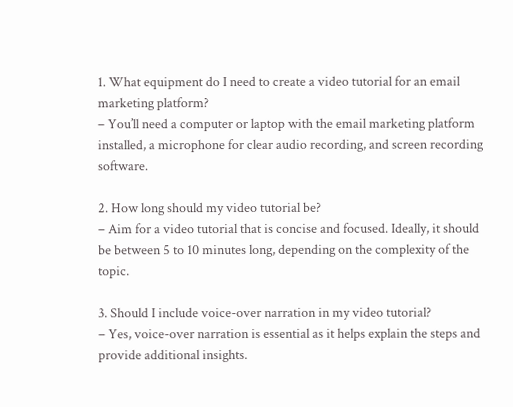1. What equipment do I need to create a video tutorial for an email marketing platform?
– You’ll need a computer or laptop with the email marketing platform installed, a microphone for clear audio recording, and screen recording software.

2. How long should my video tutorial be?
– Aim for a video tutorial that is concise and focused. Ideally, it should be between 5 to 10 minutes long, depending on the complexity of the topic.

3. Should I include voice-over narration in my video tutorial?
– Yes, voice-over narration is essential as it helps explain the steps and provide additional insights.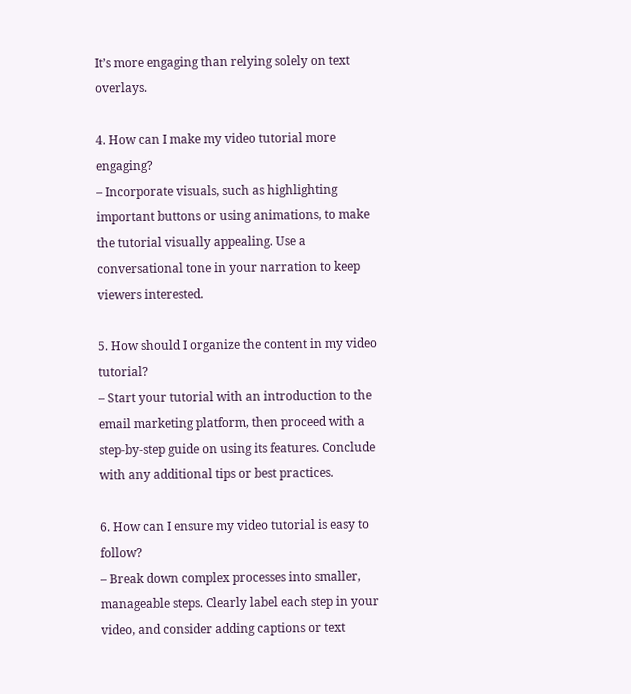It’s more engaging than relying solely on text overlays.

4. How can I make my video tutorial more engaging?
– Incorporate visuals, such as highlighting important buttons or using animations, to make the tutorial visually appealing. Use a conversational tone in your narration to keep viewers interested.

5. How should I organize the content in my video tutorial?
– Start your tutorial with an introduction to the email marketing platform, then proceed with a step-by-step guide on using its features. Conclude with any additional tips or best practices.

6. How can I ensure my video tutorial is easy to follow?
– Break down complex processes into smaller, manageable steps. Clearly label each step in your video, and consider adding captions or text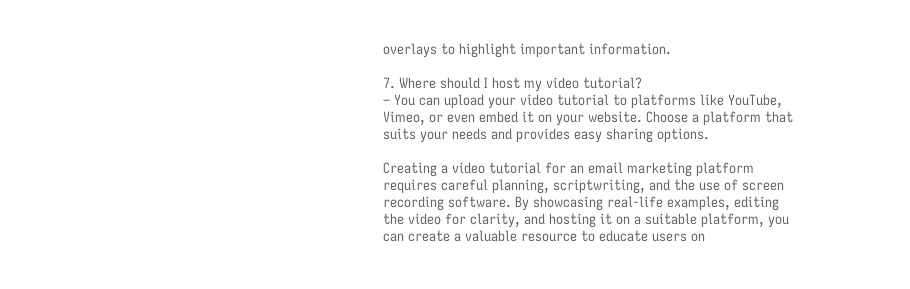overlays to highlight important information.

7. Where should I host my video tutorial?
– You can upload your video tutorial to platforms like YouTube, Vimeo, or even embed it on your website. Choose a platform that suits your needs and provides easy sharing options.

Creating a video tutorial for an email marketing platform requires careful planning, scriptwriting, and the use of screen recording software. By showcasing real-life examples, editing the video for clarity, and hosting it on a suitable platform, you can create a valuable resource to educate users on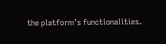the platform’s functionalities.